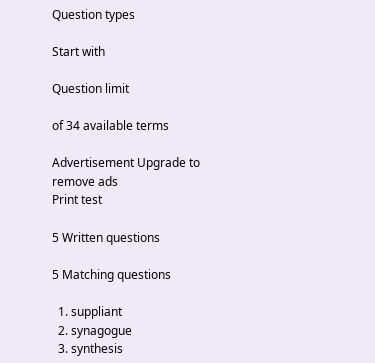Question types

Start with

Question limit

of 34 available terms

Advertisement Upgrade to remove ads
Print test

5 Written questions

5 Matching questions

  1. suppliant
  2. synagogue
  3. synthesis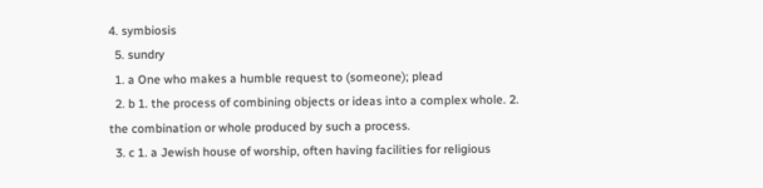4. symbiosis
  5. sundry
  1. a One who makes a humble request to (someone); plead
  2. b 1. the process of combining objects or ideas into a complex whole. 2. the combination or whole produced by such a process.
  3. c 1. a Jewish house of worship, often having facilities for religious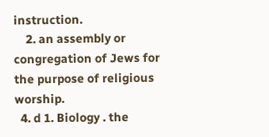instruction.
    2. an assembly or congregation of Jews for the purpose of religious worship.
  4. d 1. Biology . the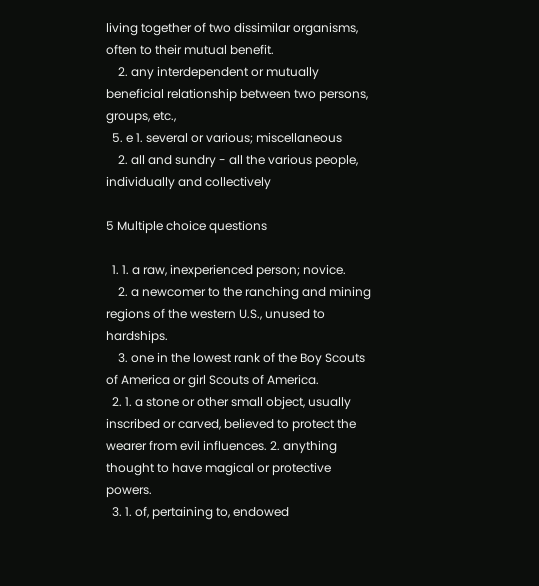living together of two dissimilar organisms, often to their mutual benefit.
    2. any interdependent or mutually beneficial relationship between two persons, groups, etc.,
  5. e 1. several or various; miscellaneous
    2. all and sundry - all the various people, individually and collectively

5 Multiple choice questions

  1. 1. a raw, inexperienced person; novice.
    2. a newcomer to the ranching and mining regions of the western U.S., unused to hardships.
    3. one in the lowest rank of the Boy Scouts of America or girl Scouts of America.
  2. 1. a stone or other small object, usually inscribed or carved, believed to protect the wearer from evil influences. 2. anything thought to have magical or protective powers.
  3. 1. of, pertaining to, endowed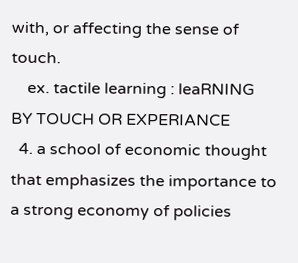with, or affecting the sense of touch.
    ex. tactile learning : leaRNING BY TOUCH OR EXPERIANCE
  4. a school of economic thought that emphasizes the importance to a strong economy of policies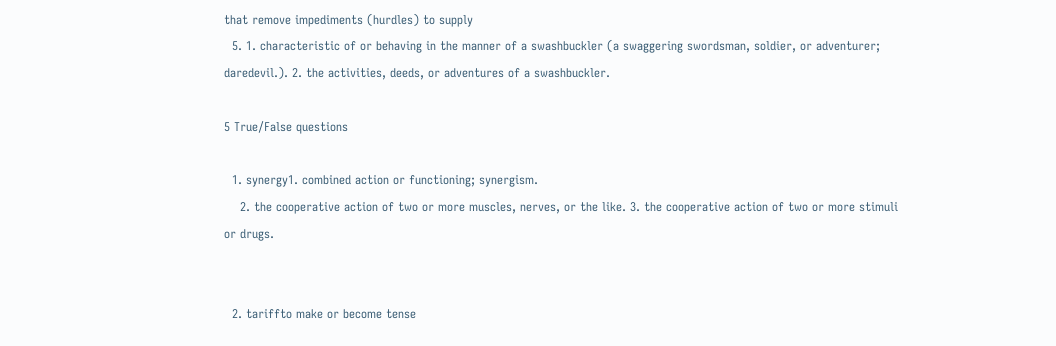that remove impediments (hurdles) to supply
  5. 1. characteristic of or behaving in the manner of a swashbuckler (a swaggering swordsman, soldier, or adventurer; daredevil.). 2. the activities, deeds, or adventures of a swashbuckler.

5 True/False questions

  1. synergy1. combined action or functioning; synergism.
    2. the cooperative action of two or more muscles, nerves, or the like. 3. the cooperative action of two or more stimuli or drugs.


  2. tariffto make or become tense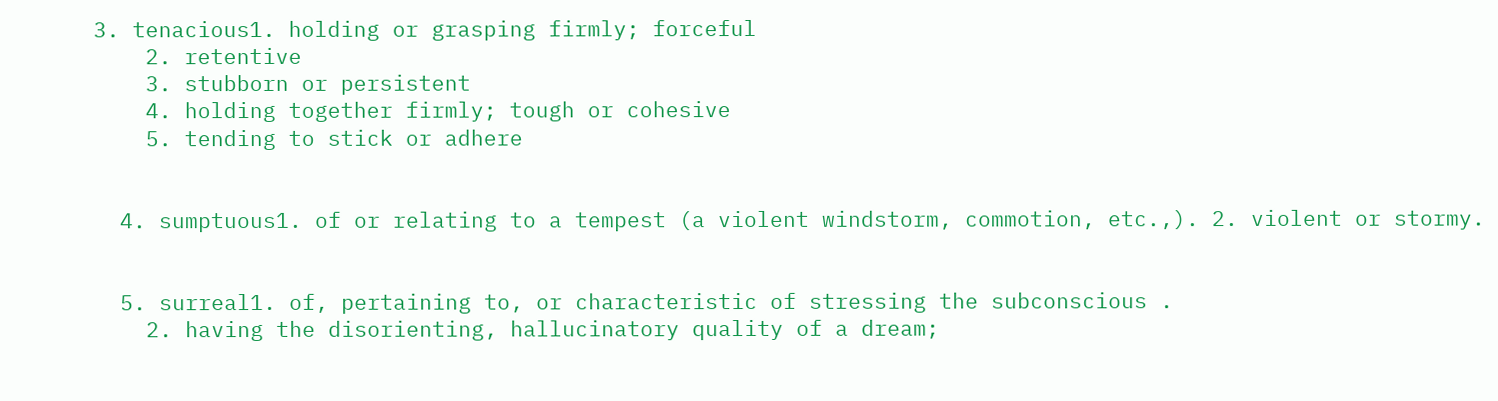3. tenacious1. holding or grasping firmly; forceful
    2. retentive
    3. stubborn or persistent
    4. holding together firmly; tough or cohesive
    5. tending to stick or adhere


  4. sumptuous1. of or relating to a tempest (a violent windstorm, commotion, etc.,). 2. violent or stormy.


  5. surreal1. of, pertaining to, or characteristic of stressing the subconscious .
    2. having the disorienting, hallucinatory quality of a dream;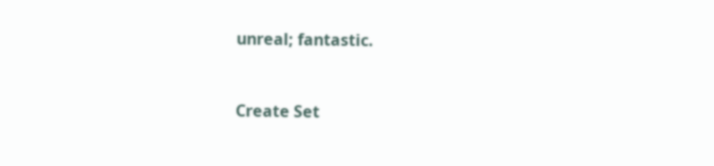unreal; fantastic.


Create Set